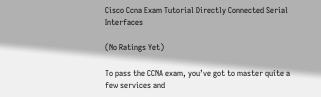Cisco Ccna Exam Tutorial Directly Connected Serial Interfaces

(No Ratings Yet)

To pass the CCNA exam, you’ve got to master quite a few services and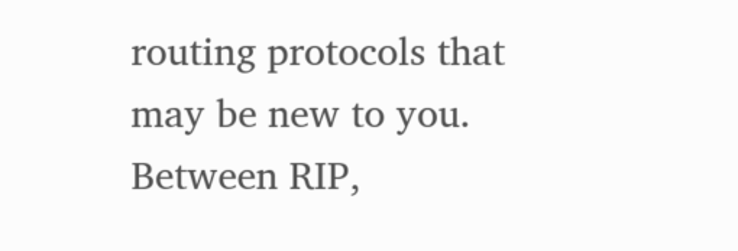routing protocols that may be new to you. Between RIP,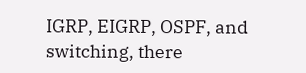IGRP, EIGRP, OSPF, and switching, there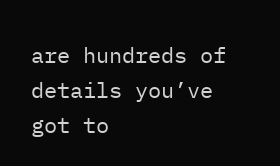are hundreds of details you’ve got to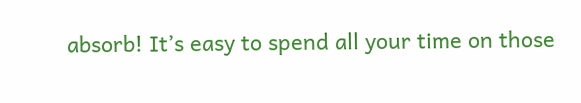absorb! It’s easy to spend all your time on those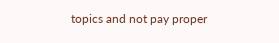topics and not pay proper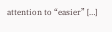attention to “easier” […]